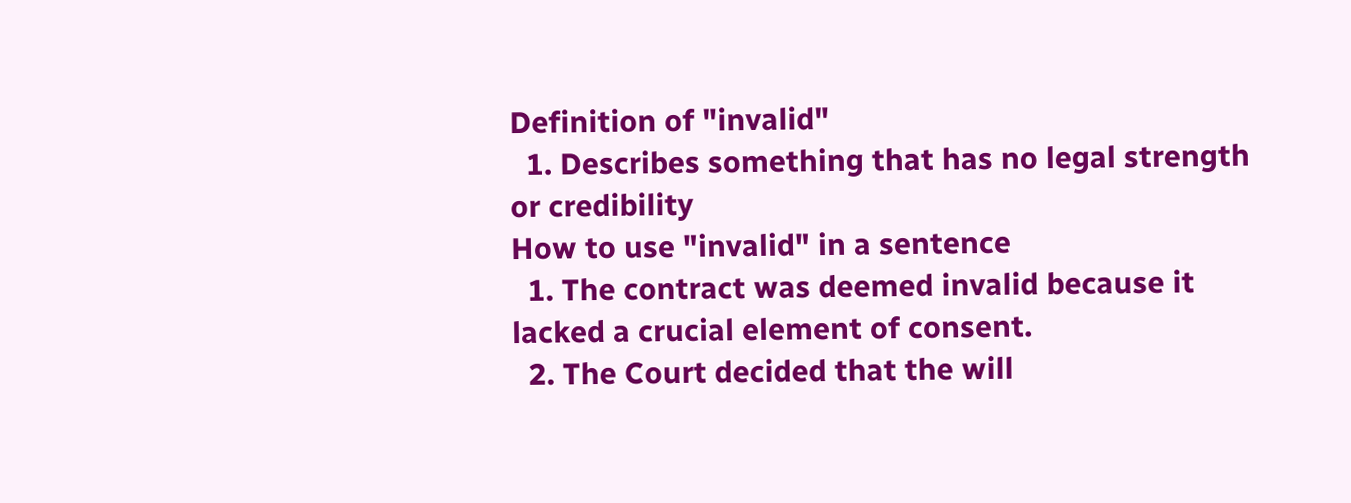Definition of "invalid"
  1. Describes something that has no legal strength or credibility
How to use "invalid" in a sentence
  1. The contract was deemed invalid because it lacked a crucial element of consent.
  2. The Court decided that the will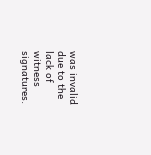was invalid due to the lack of witness signatures.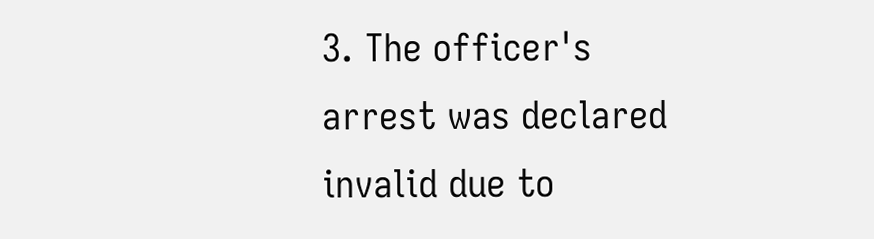3. The officer's arrest was declared invalid due to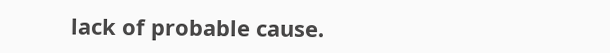lack of probable cause.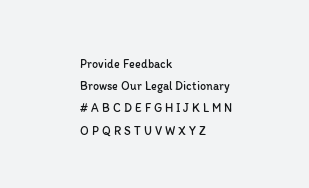Provide Feedback
Browse Our Legal Dictionary
# A B C D E F G H I J K L M N O P Q R S T U V W X Y Z